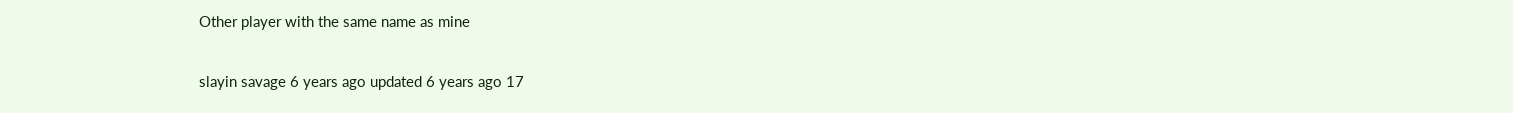Other player with the same name as mine

slayin savage 6 years ago updated 6 years ago 17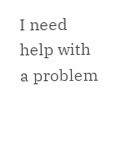I need help with a problem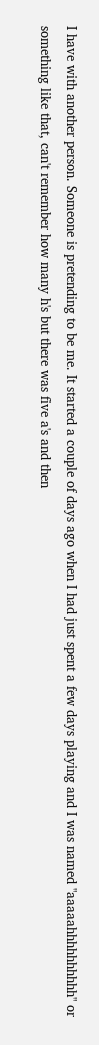I have with another person. Someone is pretending to be me. It started a couple of days ago when I had just spent a few days playing and I was named "aaaaahhhhhhhhhh" or something like that, can't remember how many h's but there was five a's and then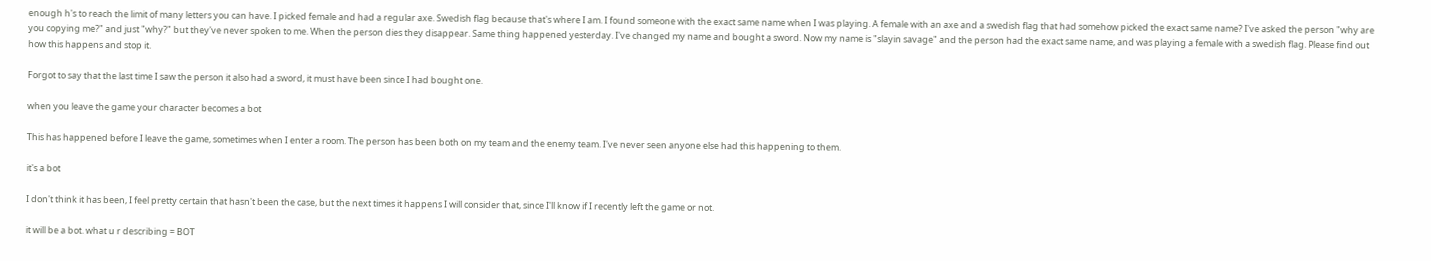enough h's to reach the limit of many letters you can have. I picked female and had a regular axe. Swedish flag because that's where I am. I found someone with the exact same name when I was playing. A female with an axe and a swedish flag that had somehow picked the exact same name? I've asked the person "why are you copying me?" and just "why?" but they've never spoken to me. When the person dies they disappear. Same thing happened yesterday. I've changed my name and bought a sword. Now my name is "slayin savage" and the person had the exact same name, and was playing a female with a swedish flag. Please find out how this happens and stop it.

Forgot to say that the last time I saw the person it also had a sword, it must have been since I had bought one.

when you leave the game your character becomes a bot

This has happened before I leave the game, sometimes when I enter a room. The person has been both on my team and the enemy team. I've never seen anyone else had this happening to them.

it's a bot

I don't think it has been, I feel pretty certain that hasn't been the case, but the next times it happens I will consider that, since I'll know if I recently left the game or not.

it will be a bot. what u r describing = BOT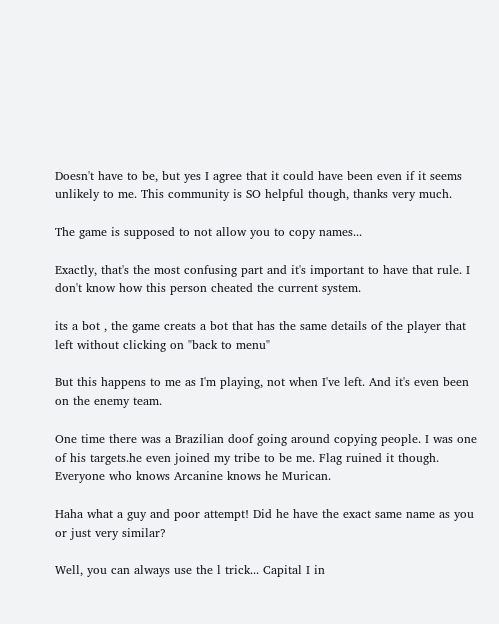Doesn't have to be, but yes I agree that it could have been even if it seems unlikely to me. This community is SO helpful though, thanks very much.

The game is supposed to not allow you to copy names...

Exactly, that's the most confusing part and it's important to have that rule. I don't know how this person cheated the current system.

its a bot , the game creats a bot that has the same details of the player that left without clicking on "back to menu"

But this happens to me as I'm playing, not when I've left. And it's even been on the enemy team.

One time there was a Brazilian doof going around copying people. I was one of his targets.he even joined my tribe to be me. Flag ruined it though. Everyone who knows Arcanine knows he Murican.

Haha what a guy and poor attempt! Did he have the exact same name as you or just very similar?

Well, you can always use the l trick... Capital I in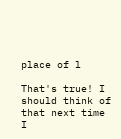place of l

That's true! I should think of that next time I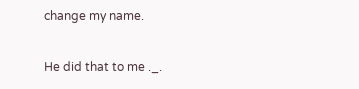change my name.

He did that to me ._.